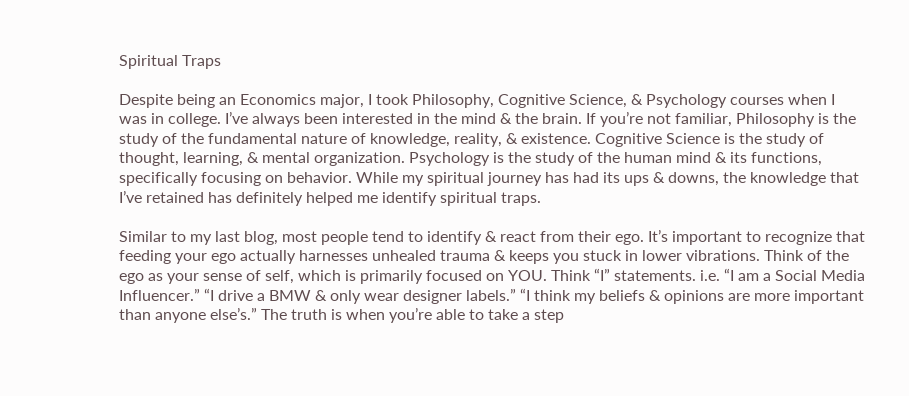Spiritual Traps

Despite being an Economics major, I took Philosophy, Cognitive Science, & Psychology courses when I was in college. I’ve always been interested in the mind & the brain. If you’re not familiar, Philosophy is the study of the fundamental nature of knowledge, reality, & existence. Cognitive Science is the study of thought, learning, & mental organization. Psychology is the study of the human mind & its functions, specifically focusing on behavior. While my spiritual journey has had its ups & downs, the knowledge that I’ve retained has definitely helped me identify spiritual traps.

Similar to my last blog, most people tend to identify & react from their ego. It’s important to recognize that feeding your ego actually harnesses unhealed trauma & keeps you stuck in lower vibrations. Think of the ego as your sense of self, which is primarily focused on YOU. Think “I” statements. i.e. “I am a Social Media Influencer.” “I drive a BMW & only wear designer labels.” “I think my beliefs & opinions are more important than anyone else’s.” The truth is when you’re able to take a step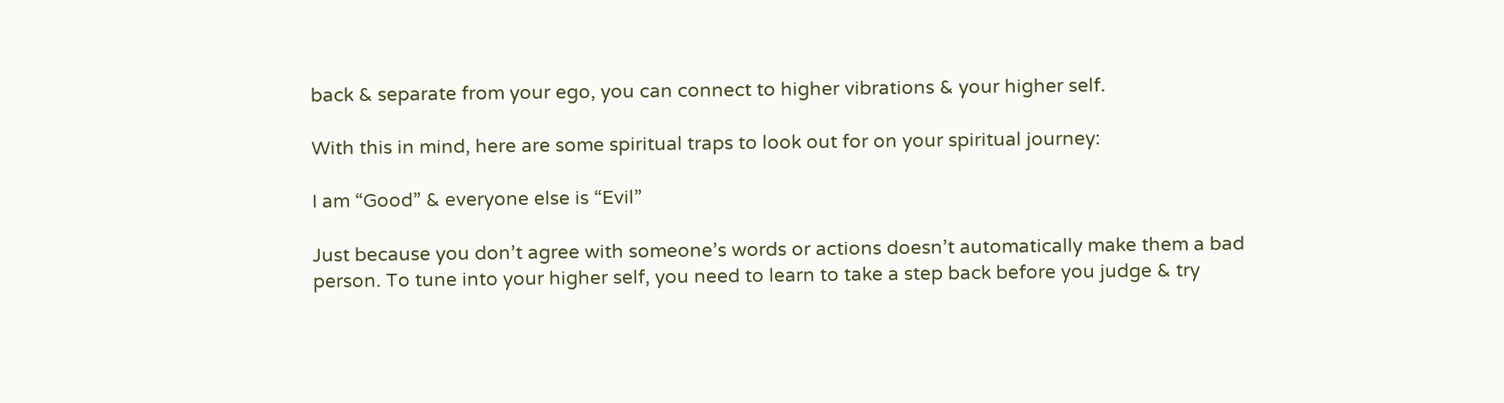back & separate from your ego, you can connect to higher vibrations & your higher self.

With this in mind, here are some spiritual traps to look out for on your spiritual journey:

I am “Good” & everyone else is “Evil”

Just because you don’t agree with someone’s words or actions doesn’t automatically make them a bad person. To tune into your higher self, you need to learn to take a step back before you judge & try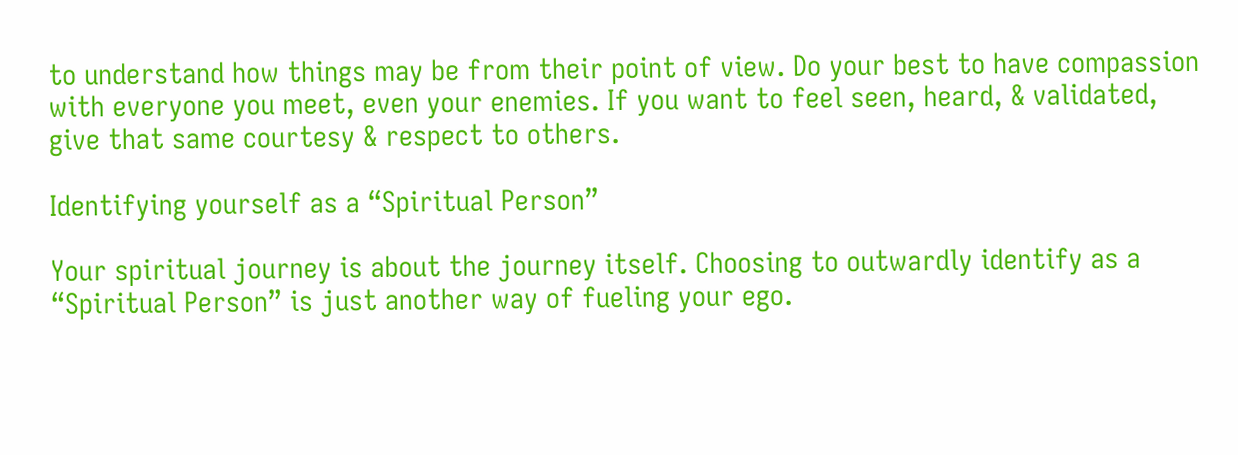to understand how things may be from their point of view. Do your best to have compassion with everyone you meet, even your enemies. If you want to feel seen, heard, & validated, give that same courtesy & respect to others.

Identifying yourself as a “Spiritual Person”

Your spiritual journey is about the journey itself. Choosing to outwardly identify as a “Spiritual Person” is just another way of fueling your ego.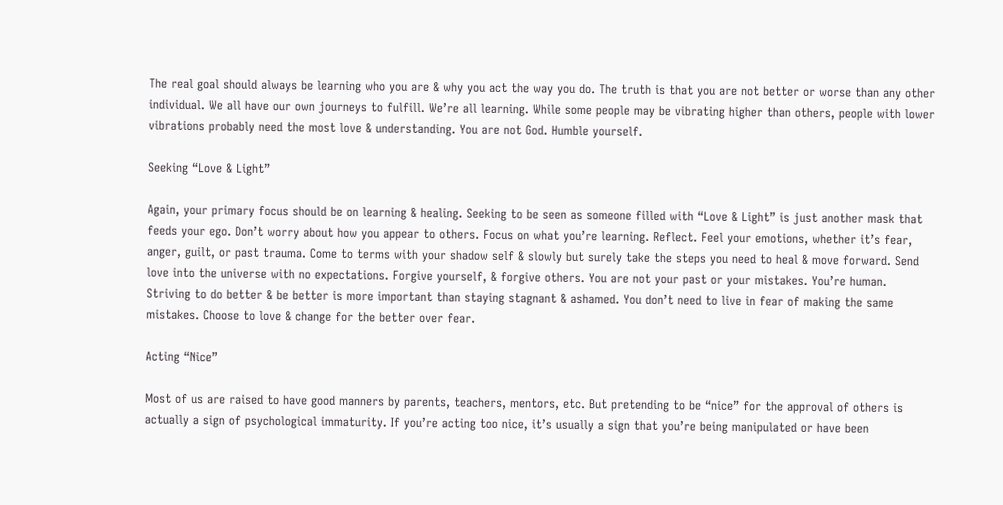The real goal should always be learning who you are & why you act the way you do. The truth is that you are not better or worse than any other individual. We all have our own journeys to fulfill. We’re all learning. While some people may be vibrating higher than others, people with lower vibrations probably need the most love & understanding. You are not God. Humble yourself.

Seeking “Love & Light”

Again, your primary focus should be on learning & healing. Seeking to be seen as someone filled with “Love & Light” is just another mask that feeds your ego. Don’t worry about how you appear to others. Focus on what you’re learning. Reflect. Feel your emotions, whether it’s fear, anger, guilt, or past trauma. Come to terms with your shadow self & slowly but surely take the steps you need to heal & move forward. Send love into the universe with no expectations. Forgive yourself, & forgive others. You are not your past or your mistakes. You’re human. Striving to do better & be better is more important than staying stagnant & ashamed. You don’t need to live in fear of making the same mistakes. Choose to love & change for the better over fear.

Acting “Nice”

Most of us are raised to have good manners by parents, teachers, mentors, etc. But pretending to be “nice” for the approval of others is actually a sign of psychological immaturity. If you’re acting too nice, it’s usually a sign that you’re being manipulated or have been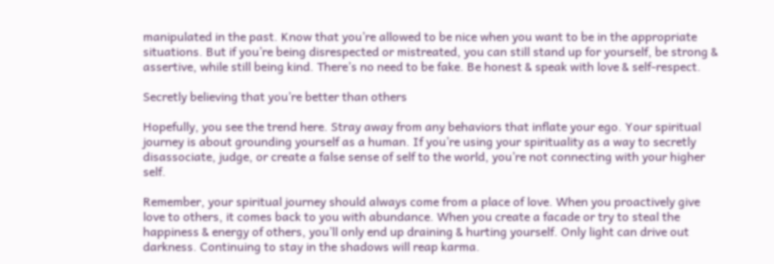manipulated in the past. Know that you’re allowed to be nice when you want to be in the appropriate situations. But if you’re being disrespected or mistreated, you can still stand up for yourself, be strong & assertive, while still being kind. There’s no need to be fake. Be honest & speak with love & self-respect.

Secretly believing that you’re better than others

Hopefully, you see the trend here. Stray away from any behaviors that inflate your ego. Your spiritual journey is about grounding yourself as a human. If you’re using your spirituality as a way to secretly disassociate, judge, or create a false sense of self to the world, you’re not connecting with your higher self.

Remember, your spiritual journey should always come from a place of love. When you proactively give love to others, it comes back to you with abundance. When you create a facade or try to steal the happiness & energy of others, you’ll only end up draining & hurting yourself. Only light can drive out darkness. Continuing to stay in the shadows will reap karma.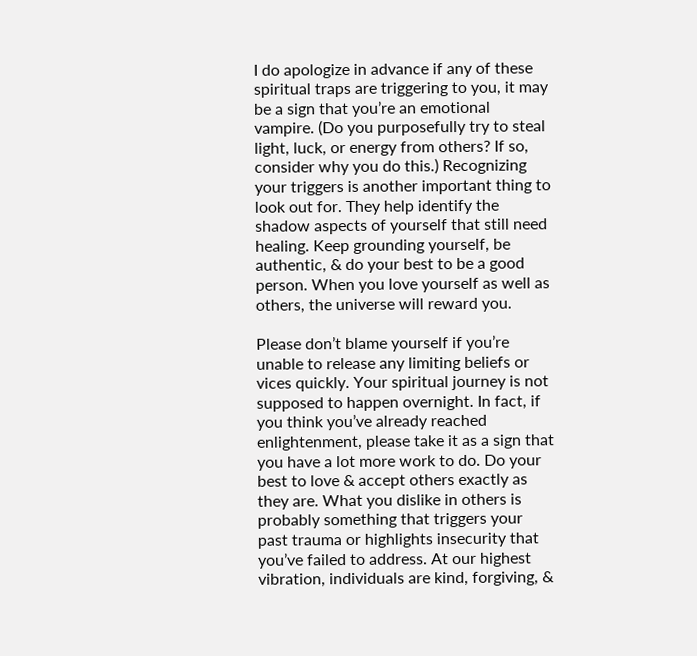I do apologize in advance if any of these spiritual traps are triggering to you, it may be a sign that you’re an emotional vampire. (Do you purposefully try to steal light, luck, or energy from others? If so, consider why you do this.) Recognizing your triggers is another important thing to look out for. They help identify the shadow aspects of yourself that still need healing. Keep grounding yourself, be authentic, & do your best to be a good person. When you love yourself as well as others, the universe will reward you.

Please don’t blame yourself if you’re unable to release any limiting beliefs or vices quickly. Your spiritual journey is not supposed to happen overnight. In fact, if you think you’ve already reached enlightenment, please take it as a sign that you have a lot more work to do. Do your best to love & accept others exactly as they are. What you dislike in others is probably something that triggers your past trauma or highlights insecurity that you’ve failed to address. At our highest vibration, individuals are kind, forgiving, &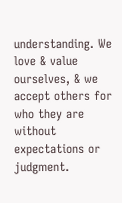understanding. We love & value ourselves, & we accept others for who they are without expectations or judgment.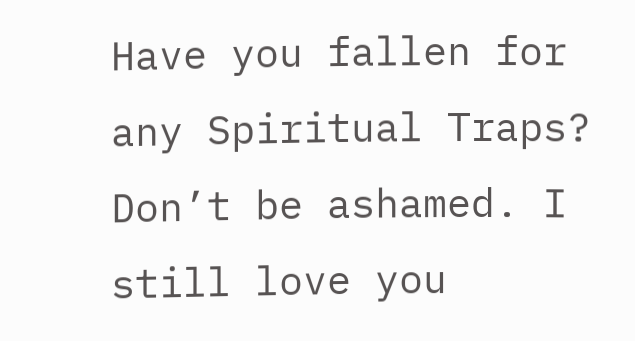Have you fallen for any Spiritual Traps? Don’t be ashamed. I still love you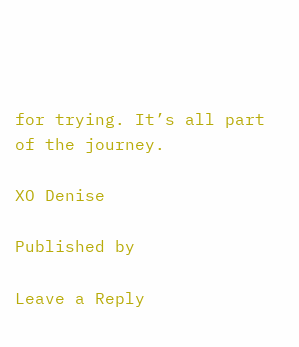for trying. It’s all part of the journey.

XO Denise

Published by

Leave a Reply